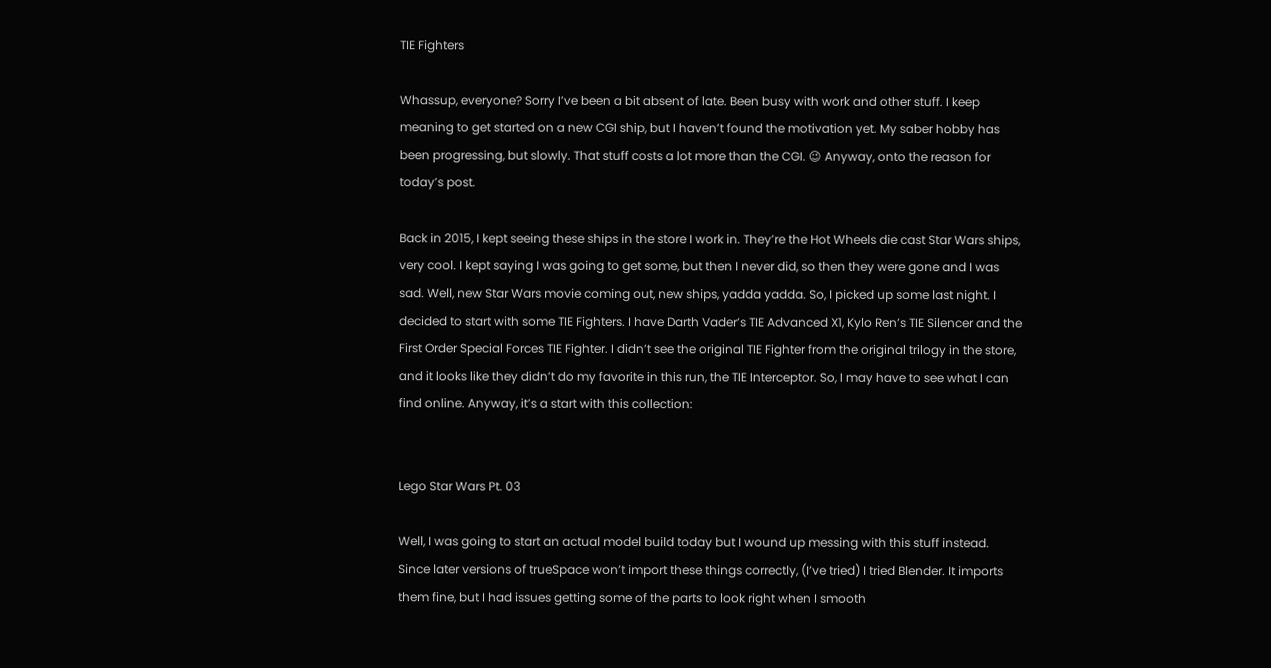TIE Fighters

Whassup, everyone? Sorry I’ve been a bit absent of late. Been busy with work and other stuff. I keep meaning to get started on a new CGI ship, but I haven’t found the motivation yet. My saber hobby has been progressing, but slowly. That stuff costs a lot more than the CGI. 😉 Anyway, onto the reason for today’s post.

Back in 2015, I kept seeing these ships in the store I work in. They’re the Hot Wheels die cast Star Wars ships, very cool. I kept saying I was going to get some, but then I never did, so then they were gone and I was sad. Well, new Star Wars movie coming out, new ships, yadda yadda. So, I picked up some last night. I decided to start with some TIE Fighters. I have Darth Vader’s TIE Advanced X1, Kylo Ren’s TIE Silencer and the First Order Special Forces TIE Fighter. I didn’t see the original TIE Fighter from the original trilogy in the store, and it looks like they didn’t do my favorite in this run, the TIE Interceptor. So, I may have to see what I can find online. Anyway, it’s a start with this collection:


Lego Star Wars Pt. 03

Well, I was going to start an actual model build today but I wound up messing with this stuff instead. Since later versions of trueSpace won’t import these things correctly, (I’ve tried) I tried Blender. It imports them fine, but I had issues getting some of the parts to look right when I smooth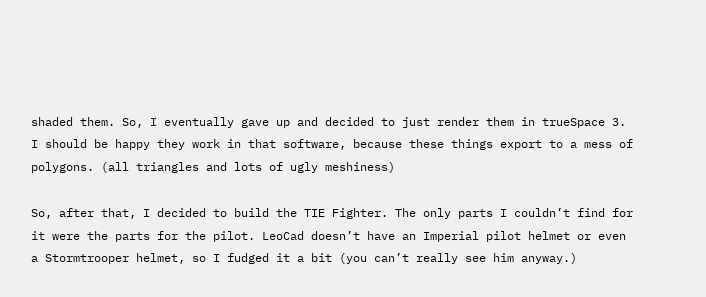shaded them. So, I eventually gave up and decided to just render them in trueSpace 3. I should be happy they work in that software, because these things export to a mess of polygons. (all triangles and lots of ugly meshiness)

So, after that, I decided to build the TIE Fighter. The only parts I couldn’t find for it were the parts for the pilot. LeoCad doesn’t have an Imperial pilot helmet or even a Stormtrooper helmet, so I fudged it a bit (you can’t really see him anyway.)